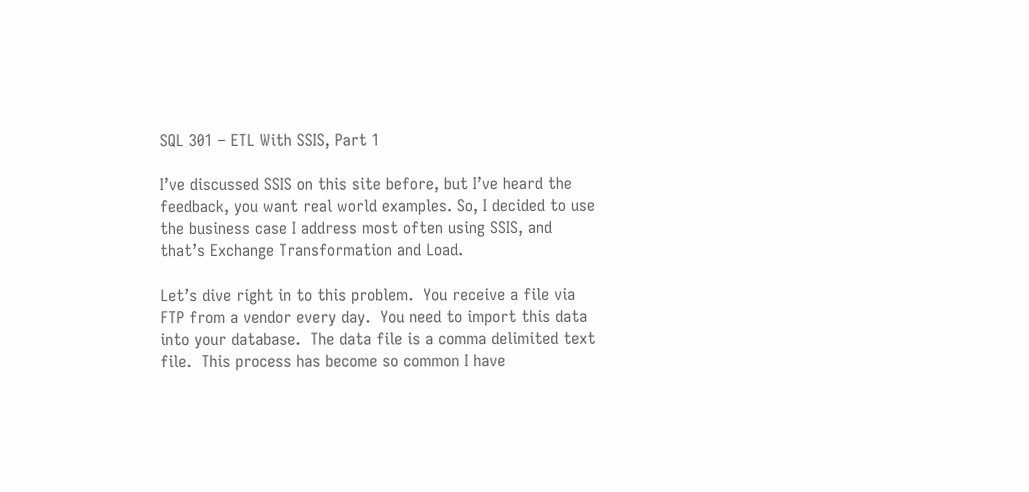SQL 301 – ETL With SSIS, Part 1

I’ve discussed SSIS on this site before, but I’ve heard the feedback, you want real world examples. So, I decided to use the business case I address most often using SSIS, and that’s Exchange Transformation and Load.

Let’s dive right in to this problem.  You receive a file via FTP from a vendor every day.  You need to import this data into your database.  The data file is a comma delimited text file.  This process has become so common I have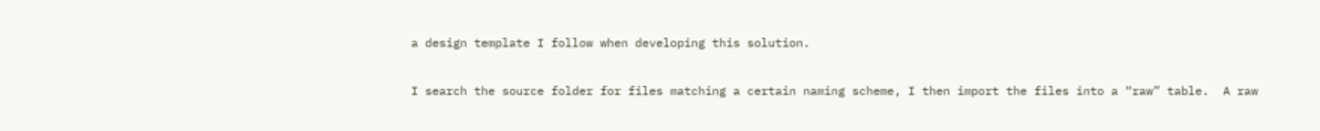a design template I follow when developing this solution.

I search the source folder for files matching a certain naming scheme, I then import the files into a “raw” table.  A raw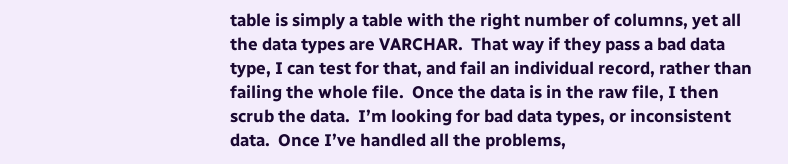table is simply a table with the right number of columns, yet all the data types are VARCHAR.  That way if they pass a bad data type, I can test for that, and fail an individual record, rather than failing the whole file.  Once the data is in the raw file, I then scrub the data.  I’m looking for bad data types, or inconsistent data.  Once I’ve handled all the problems,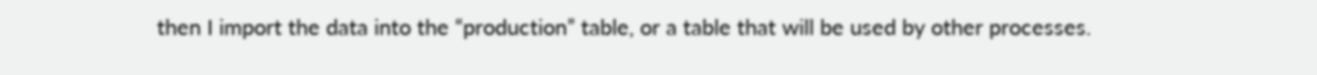then I import the data into the “production” table, or a table that will be used by other processes.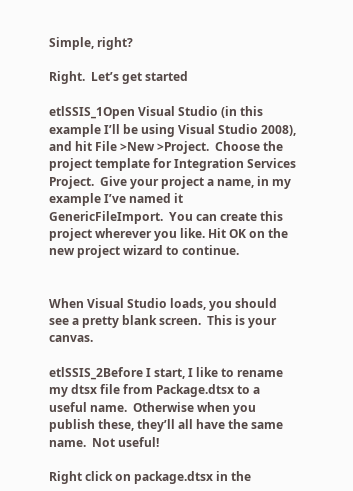Simple, right?

Right.  Let’s get started

etlSSIS_1Open Visual Studio (in this example I’ll be using Visual Studio 2008), and hit File >New >Project.  Choose the project template for Integration Services Project.  Give your project a name, in my example I’ve named it GenericFileImport.  You can create this project wherever you like. Hit OK on the new project wizard to continue.


When Visual Studio loads, you should see a pretty blank screen.  This is your canvas.

etlSSIS_2Before I start, I like to rename my dtsx file from Package.dtsx to a useful name.  Otherwise when you publish these, they’ll all have the same name.  Not useful!

Right click on package.dtsx in the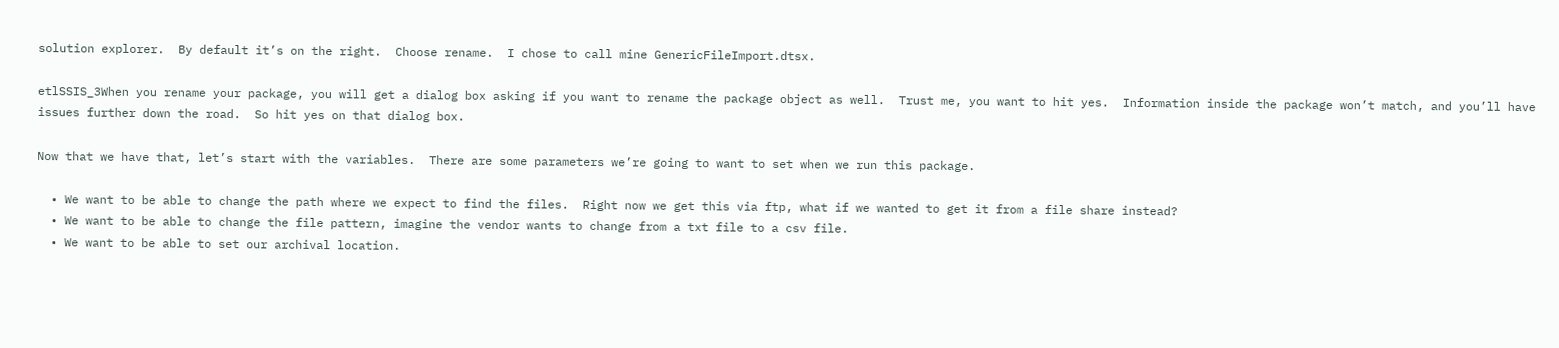solution explorer.  By default it’s on the right.  Choose rename.  I chose to call mine GenericFileImport.dtsx.

etlSSIS_3When you rename your package, you will get a dialog box asking if you want to rename the package object as well.  Trust me, you want to hit yes.  Information inside the package won’t match, and you’ll have issues further down the road.  So hit yes on that dialog box.

Now that we have that, let’s start with the variables.  There are some parameters we’re going to want to set when we run this package.

  • We want to be able to change the path where we expect to find the files.  Right now we get this via ftp, what if we wanted to get it from a file share instead?
  • We want to be able to change the file pattern, imagine the vendor wants to change from a txt file to a csv file.
  • We want to be able to set our archival location.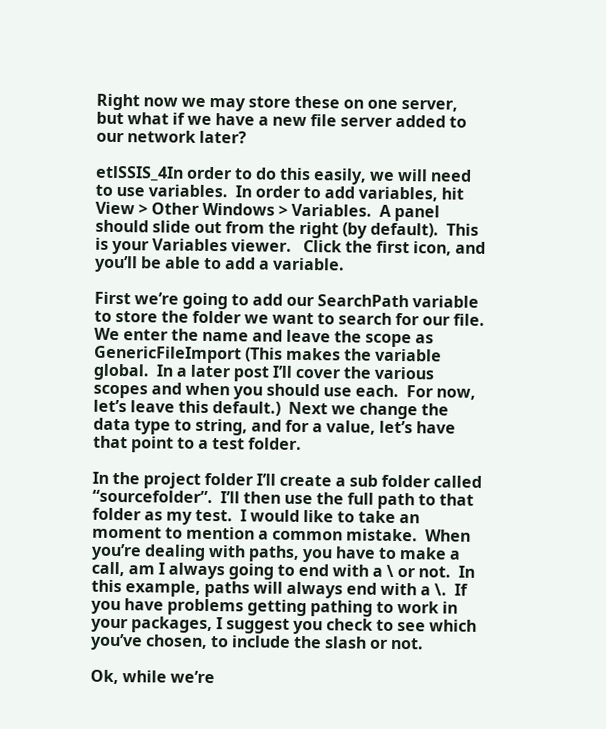Right now we may store these on one server, but what if we have a new file server added to our network later?

etlSSIS_4In order to do this easily, we will need to use variables.  In order to add variables, hit View > Other Windows > Variables.  A panel should slide out from the right (by default).  This is your Variables viewer.   Click the first icon, and you’ll be able to add a variable.

First we’re going to add our SearchPath variable to store the folder we want to search for our file.  We enter the name and leave the scope as GenericFileImport (This makes the variable global.  In a later post I’ll cover the various scopes and when you should use each.  For now, let’s leave this default.)  Next we change the data type to string, and for a value, let’s have that point to a test folder.

In the project folder I’ll create a sub folder called “sourcefolder”.  I’ll then use the full path to that folder as my test.  I would like to take an moment to mention a common mistake.  When you’re dealing with paths, you have to make a call, am I always going to end with a \ or not.  In this example, paths will always end with a \.  If you have problems getting pathing to work in your packages, I suggest you check to see which you’ve chosen, to include the slash or not.

Ok, while we’re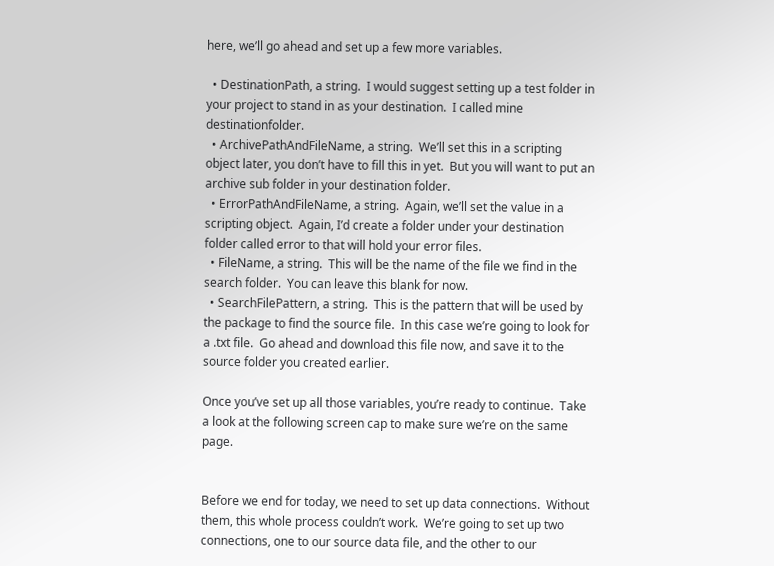here, we’ll go ahead and set up a few more variables.

  • DestinationPath, a string.  I would suggest setting up a test folder in your project to stand in as your destination.  I called mine destinationfolder.
  • ArchivePathAndFileName, a string.  We’ll set this in a scripting object later, you don’t have to fill this in yet.  But you will want to put an archive sub folder in your destination folder.
  • ErrorPathAndFileName, a string.  Again, we’ll set the value in a scripting object.  Again, I’d create a folder under your destination folder called error to that will hold your error files.
  • FileName, a string.  This will be the name of the file we find in the search folder.  You can leave this blank for now.
  • SearchFilePattern, a string.  This is the pattern that will be used by the package to find the source file.  In this case we’re going to look for a .txt file.  Go ahead and download this file now, and save it to the source folder you created earlier.

Once you’ve set up all those variables, you’re ready to continue.  Take a look at the following screen cap to make sure we’re on the same page.


Before we end for today, we need to set up data connections.  Without them, this whole process couldn’t work.  We’re going to set up two connections, one to our source data file, and the other to our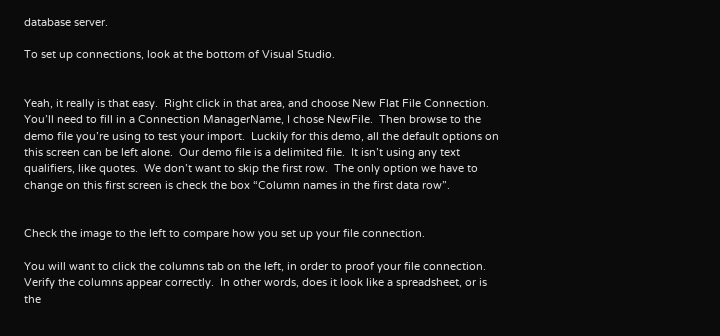database server.

To set up connections, look at the bottom of Visual Studio.


Yeah, it really is that easy.  Right click in that area, and choose New Flat File Connection.  You’ll need to fill in a Connection ManagerName, I chose NewFile.  Then browse to the demo file you’re using to test your import.  Luckily for this demo, all the default options on this screen can be left alone.  Our demo file is a delimited file.  It isn’t using any text qualifiers, like quotes.  We don’t want to skip the first row.  The only option we have to change on this first screen is check the box “Column names in the first data row”.


Check the image to the left to compare how you set up your file connection.

You will want to click the columns tab on the left, in order to proof your file connection.  Verify the columns appear correctly.  In other words, does it look like a spreadsheet, or is the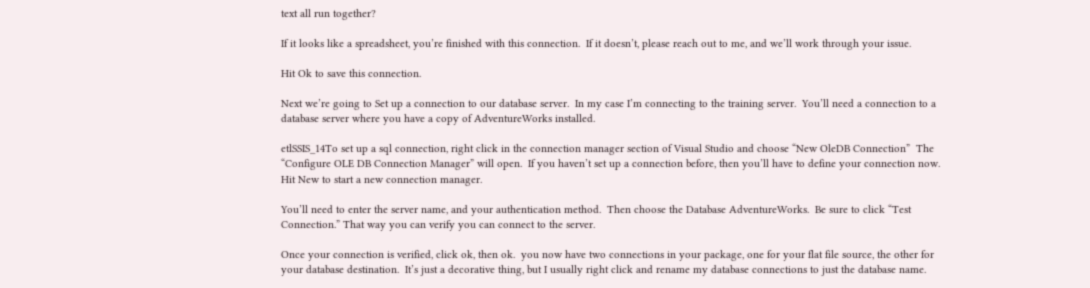text all run together?

If it looks like a spreadsheet, you’re finished with this connection.  If it doesn’t, please reach out to me, and we’ll work through your issue.

Hit Ok to save this connection.

Next we’re going to Set up a connection to our database server.  In my case I’m connecting to the training server.  You’ll need a connection to a database server where you have a copy of AdventureWorks installed.

etlSSIS_14To set up a sql connection, right click in the connection manager section of Visual Studio and choose “New OleDB Connection”  The “Configure OLE DB Connection Manager” will open.  If you haven’t set up a connection before, then you’ll have to define your connection now.  Hit New to start a new connection manager.

You’ll need to enter the server name, and your authentication method.  Then choose the Database AdventureWorks.  Be sure to click “Test Connection.” That way you can verify you can connect to the server.

Once your connection is verified, click ok, then ok.  you now have two connections in your package, one for your flat file source, the other for your database destination.  It’s just a decorative thing, but I usually right click and rename my database connections to just the database name.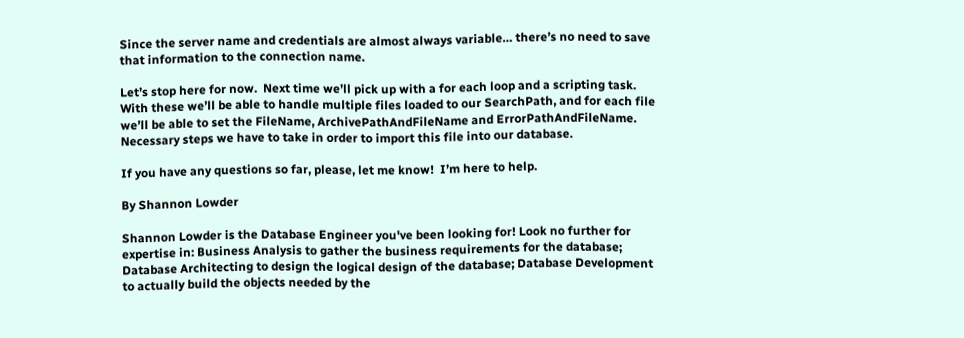Since the server name and credentials are almost always variable… there’s no need to save that information to the connection name.

Let’s stop here for now.  Next time we’ll pick up with a for each loop and a scripting task.  With these we’ll be able to handle multiple files loaded to our SearchPath, and for each file we’ll be able to set the FileName, ArchivePathAndFileName and ErrorPathAndFileName.  Necessary steps we have to take in order to import this file into our database.

If you have any questions so far, please, let me know!  I’m here to help.

By Shannon Lowder

Shannon Lowder is the Database Engineer you've been looking for! Look no further for expertise in: Business Analysis to gather the business requirements for the database; Database Architecting to design the logical design of the database; Database Development to actually build the objects needed by the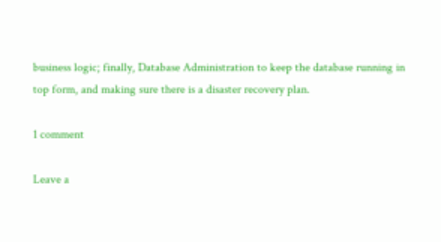business logic; finally, Database Administration to keep the database running in top form, and making sure there is a disaster recovery plan.

1 comment

Leave a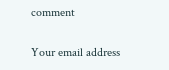comment

Your email address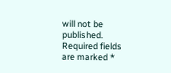will not be published. Required fields are marked *